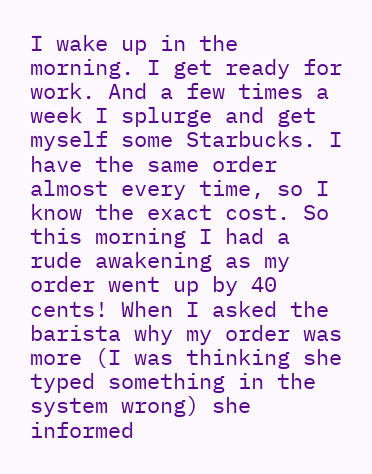I wake up in the morning. I get ready for work. And a few times a week I splurge and get myself some Starbucks. I have the same order almost every time, so I know the exact cost. So this morning I had a rude awakening as my order went up by 40 cents! When I asked the barista why my order was more (I was thinking she typed something in the system wrong) she informed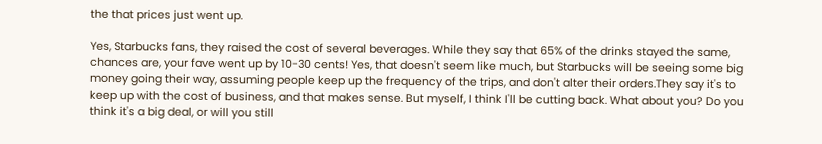the that prices just went up.

Yes, Starbucks fans, they raised the cost of several beverages. While they say that 65% of the drinks stayed the same, chances are, your fave went up by 10-30 cents! Yes, that doesn't seem like much, but Starbucks will be seeing some big  money going their way, assuming people keep up the frequency of the trips, and don't alter their orders.They say it's to keep up with the cost of business, and that makes sense. But myself, I think I'll be cutting back. What about you? Do you think it's a big deal, or will you still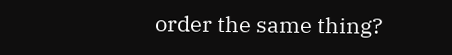order the same thing?